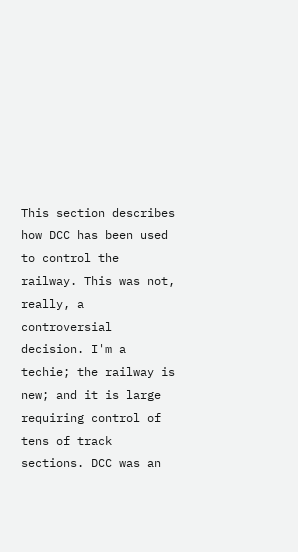This section describes how DCC has been used to control the railway. This was not, really, a controversial decision. I'm a techie; the railway is new; and it is large requiring control of tens of track sections. DCC was an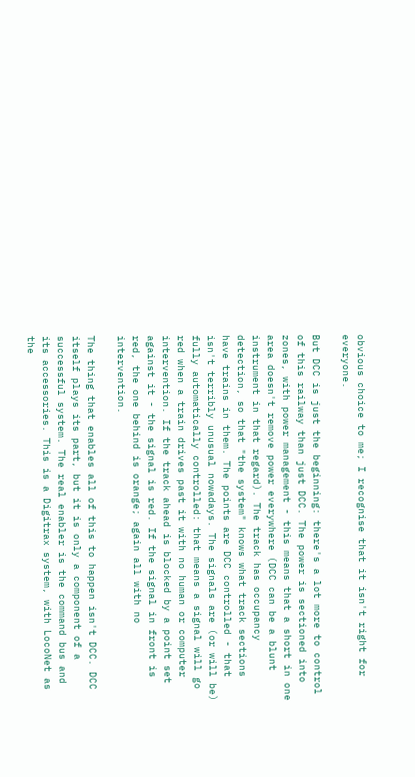obvious choice to me; I recognise that it isn't right for everyone.

But DCC is just the beginning: there's a lot more to control of this railway than just DCC. The power is sectioned into zones, with power management - this means that a short in one area doesn't remove power everywhere (DCC can be a blunt instrument in that regard). The track has occupancy detection, so that "the system" knows what track sections have trains in them. The points are DCC controlled - that isn't terribly unusual nowadays. The signals are (or will be) fully automatically controlled: that means a signal will go red when a train drives past it with no human or computer intervention. If the track ahead is blocked by a point set against it - the signal is red. If the signal in front is red, the one behind is orange; again all with no intervention.

The thing that enables all of this to happen isn't DCC. DCC itself plays its part, but it is only a component of a successful system. The real enabler is the command bus and its accessories. This is a Digitrax system, with LocoNet as the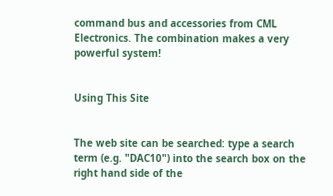command bus and accessories from CML Electronics. The combination makes a very powerful system!


Using This Site


The web site can be searched: type a search term (e.g. "DAC10") into the search box on the right hand side of the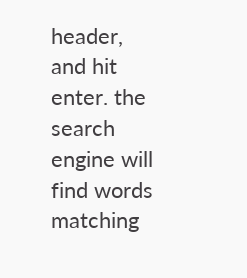header, and hit enter. the search engine will find words matching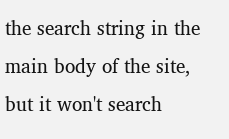the search string in the main body of the site, but it won't search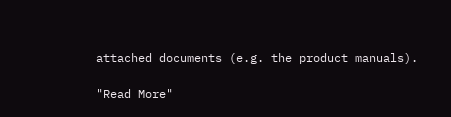attached documents (e.g. the product manuals).

"Read More"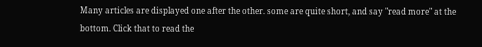Many articles are displayed one after the other. some are quite short, and say "read more" at the bottom. Click that to read the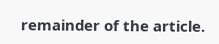remainder of the article.